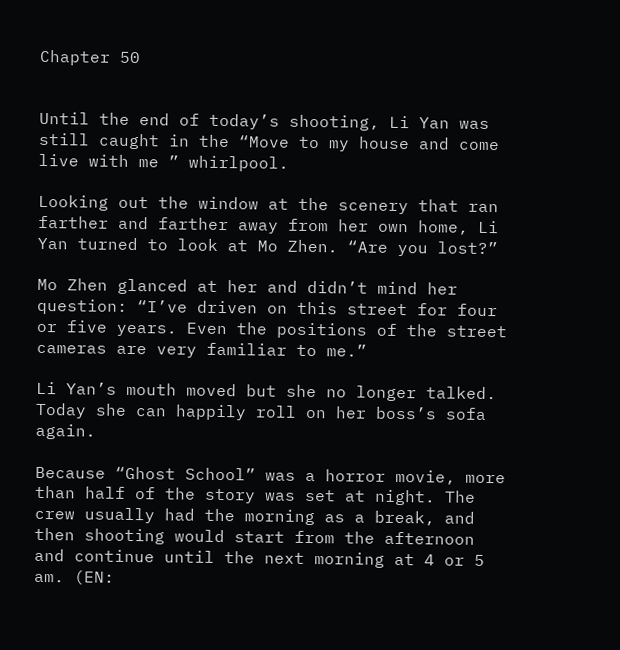Chapter 50


Until the end of today’s shooting, Li Yan was still caught in the “Move to my house and come live with me ” whirlpool.

Looking out the window at the scenery that ran farther and farther away from her own home, Li Yan turned to look at Mo Zhen. “Are you lost?”

Mo Zhen glanced at her and didn’t mind her question: “I’ve driven on this street for four or five years. Even the positions of the street cameras are very familiar to me.”

Li Yan’s mouth moved but she no longer talked. Today she can happily roll on her boss’s sofa again.

Because “Ghost School” was a horror movie, more than half of the story was set at night. The crew usually had the morning as a break, and then shooting would start from the afternoon and continue until the next morning at 4 or 5 am. (EN: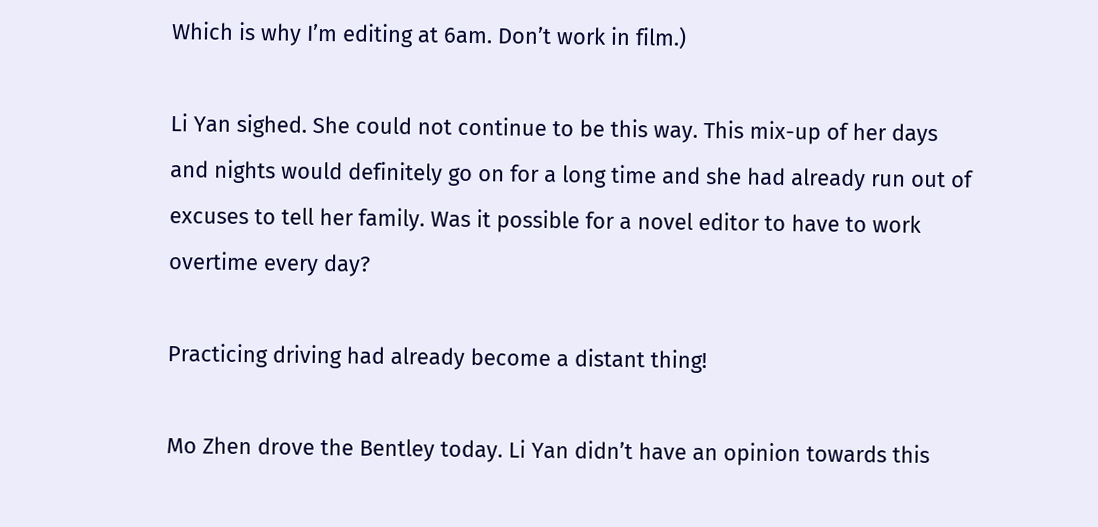Which is why I’m editing at 6am. Don’t work in film.)

Li Yan sighed. She could not continue to be this way. This mix-up of her days and nights would definitely go on for a long time and she had already run out of excuses to tell her family. Was it possible for a novel editor to have to work overtime every day?

Practicing driving had already become a distant thing!

Mo Zhen drove the Bentley today. Li Yan didn’t have an opinion towards this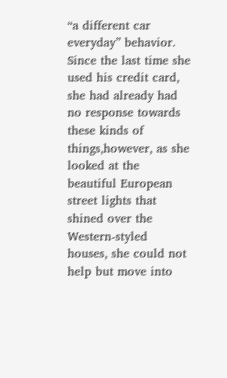“a different car everyday” behavior. Since the last time she used his credit card, she had already had no response towards these kinds of things,however, as she looked at the beautiful European street lights that shined over the Western-styled houses, she could not help but move into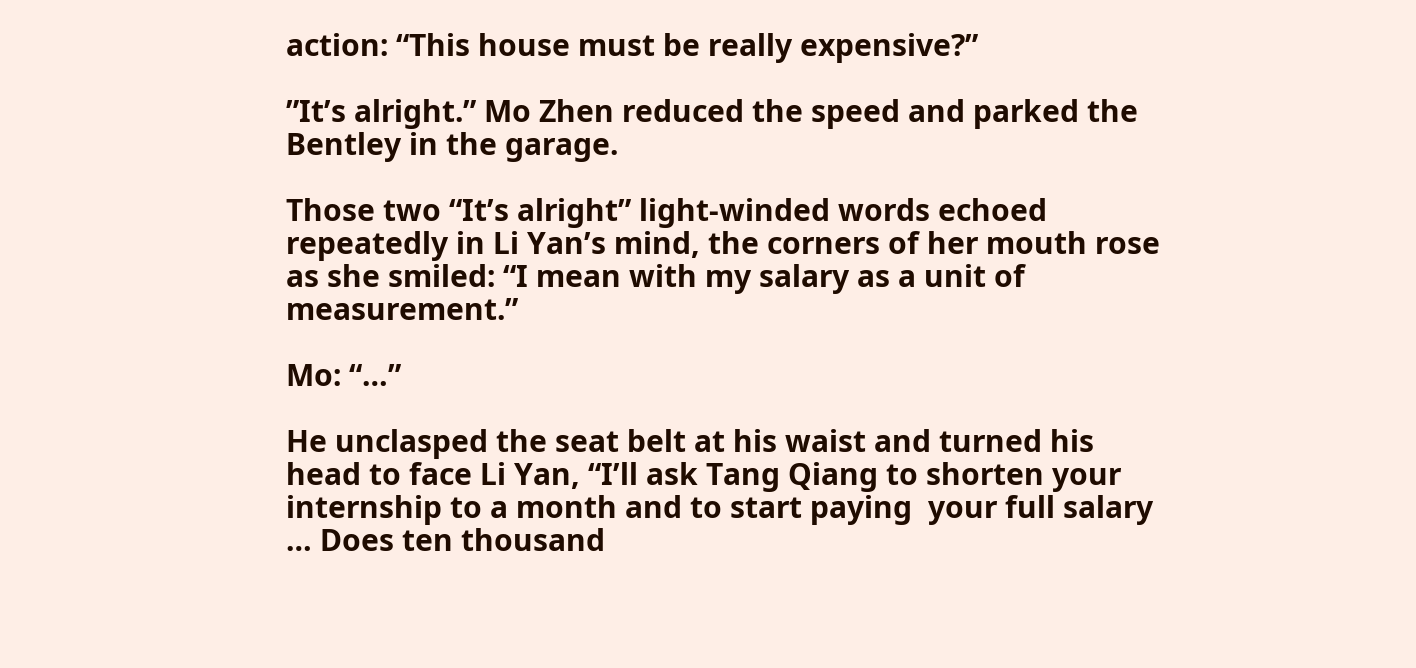action: “This house must be really expensive?”

”It’s alright.” Mo Zhen reduced the speed and parked the Bentley in the garage.

Those two “It’s alright” light-winded words echoed repeatedly in Li Yan’s mind, the corners of her mouth rose as she smiled: “I mean with my salary as a unit of measurement.”

Mo: “…”

He unclasped the seat belt at his waist and turned his head to face Li Yan, “I’ll ask Tang Qiang to shorten your internship to a month and to start paying  your full salary … Does ten thousand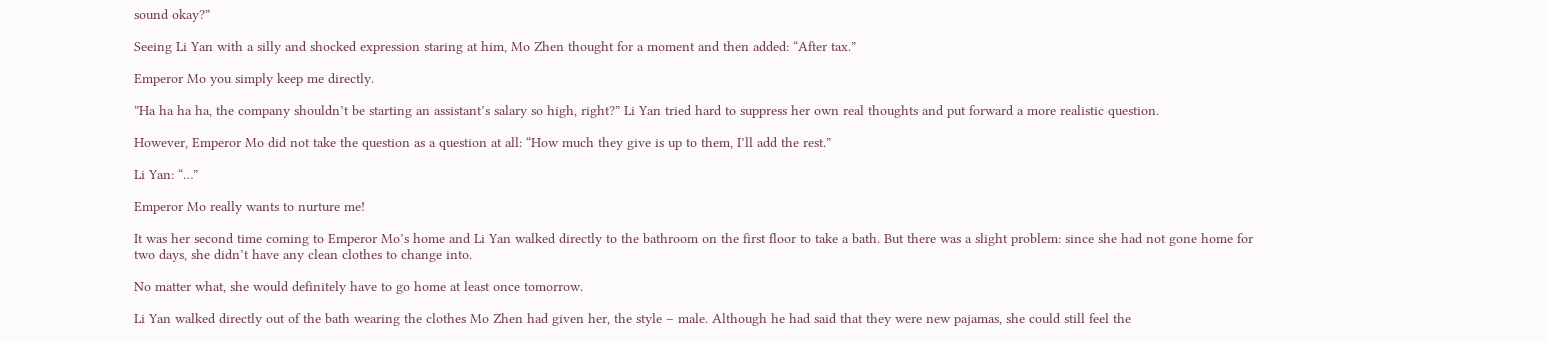sound okay?”

Seeing Li Yan with a silly and shocked expression staring at him, Mo Zhen thought for a moment and then added: “After tax.”

Emperor Mo you simply keep me directly.

”Ha ha ha ha, the company shouldn’t be starting an assistant’s salary so high, right?” Li Yan tried hard to suppress her own real thoughts and put forward a more realistic question.

However, Emperor Mo did not take the question as a question at all: “How much they give is up to them, I’ll add the rest.”

Li Yan: “…”

Emperor Mo really wants to nurture me!

It was her second time coming to Emperor Mo’s home and Li Yan walked directly to the bathroom on the first floor to take a bath. But there was a slight problem: since she had not gone home for two days, she didn’t have any clean clothes to change into.

No matter what, she would definitely have to go home at least once tomorrow.

Li Yan walked directly out of the bath wearing the clothes Mo Zhen had given her, the style – male. Although he had said that they were new pajamas, she could still feel the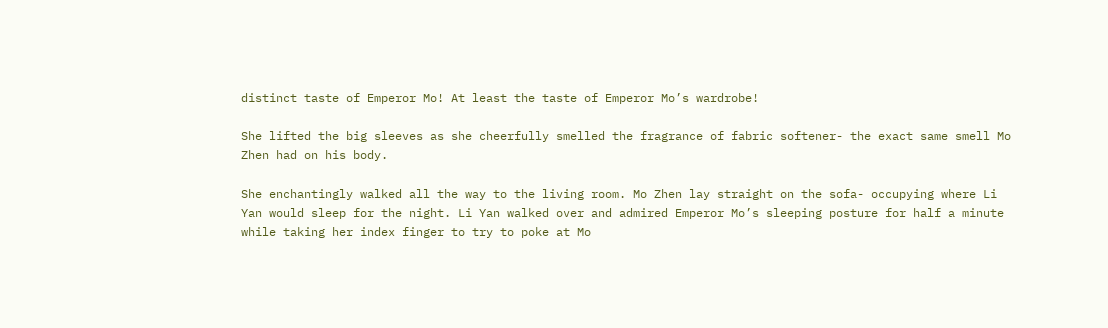distinct taste of Emperor Mo! At least the taste of Emperor Mo’s wardrobe!

She lifted the big sleeves as she cheerfully smelled the fragrance of fabric softener- the exact same smell Mo Zhen had on his body.

She enchantingly walked all the way to the living room. Mo Zhen lay straight on the sofa- occupying where Li Yan would sleep for the night. Li Yan walked over and admired Emperor Mo’s sleeping posture for half a minute while taking her index finger to try to poke at Mo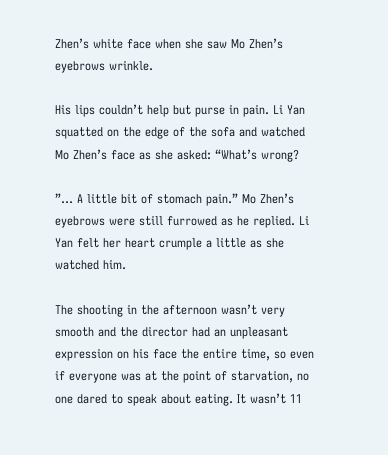Zhen’s white face when she saw Mo Zhen’s eyebrows wrinkle.

His lips couldn’t help but purse in pain. Li Yan squatted on the edge of the sofa and watched Mo Zhen’s face as she asked: “What’s wrong?

”… A little bit of stomach pain.” Mo Zhen’s eyebrows were still furrowed as he replied. Li Yan felt her heart crumple a little as she watched him.

The shooting in the afternoon wasn’t very smooth and the director had an unpleasant expression on his face the entire time, so even if everyone was at the point of starvation, no one dared to speak about eating. It wasn’t 11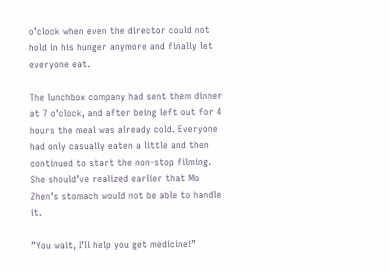o’clock when even the director could not hold in his hunger anymore and finally let everyone eat.

The lunchbox company had sent them dinner at 7 o’clock, and after being left out for 4 hours the meal was already cold. Everyone had only casually eaten a little and then continued to start the non-stop filming. She should’ve realized earlier that Mo Zhen’s stomach would not be able to handle it.

”You wait, I’ll help you get medicine!”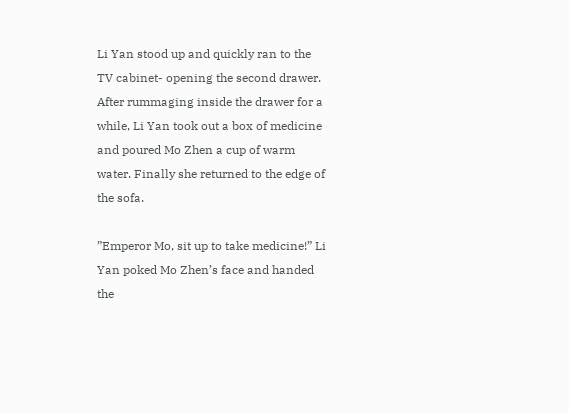Li Yan stood up and quickly ran to the TV cabinet- opening the second drawer. After rummaging inside the drawer for a while, Li Yan took out a box of medicine and poured Mo Zhen a cup of warm water. Finally she returned to the edge of the sofa.

”Emperor Mo, sit up to take medicine!” Li Yan poked Mo Zhen’s face and handed the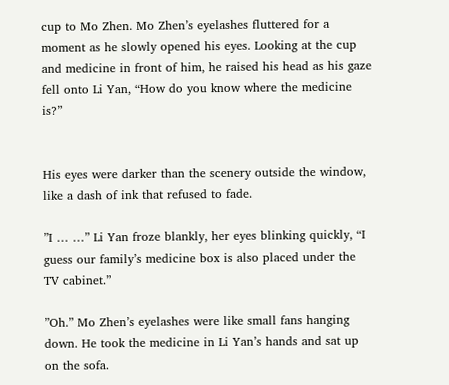cup to Mo Zhen. Mo Zhen’s eyelashes fluttered for a moment as he slowly opened his eyes. Looking at the cup and medicine in front of him, he raised his head as his gaze fell onto Li Yan, “How do you know where the medicine is?”


His eyes were darker than the scenery outside the window, like a dash of ink that refused to fade.

”I … …” Li Yan froze blankly, her eyes blinking quickly, “I guess our family’s medicine box is also placed under the TV cabinet.”

”Oh.” Mo Zhen’s eyelashes were like small fans hanging down. He took the medicine in Li Yan’s hands and sat up on the sofa.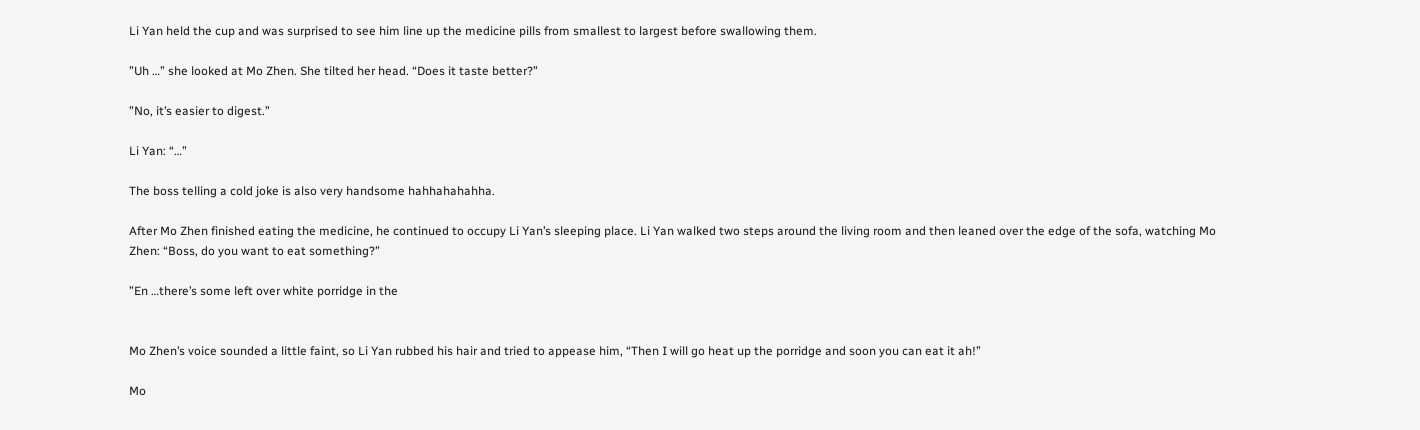Li Yan held the cup and was surprised to see him line up the medicine pills from smallest to largest before swallowing them.

”Uh …” she looked at Mo Zhen. She tilted her head. “Does it taste better?”

”No, it’s easier to digest.”

Li Yan: “…”

The boss telling a cold joke is also very handsome hahhahahahha.

After Mo Zhen finished eating the medicine, he continued to occupy Li Yan’s sleeping place. Li Yan walked two steps around the living room and then leaned over the edge of the sofa, watching Mo Zhen: “Boss, do you want to eat something?”

”En …there’s some left over white porridge in the


Mo Zhen’s voice sounded a little faint, so Li Yan rubbed his hair and tried to appease him, “Then I will go heat up the porridge and soon you can eat it ah!”

Mo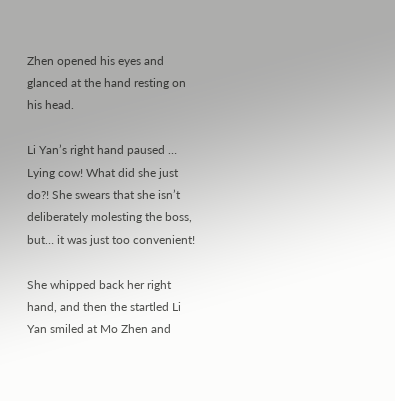Zhen opened his eyes and glanced at the hand resting on his head.

Li Yan’s right hand paused … Lying cow! What did she just do?! She swears that she isn’t deliberately molesting the boss, but… it was just too convenient!

She whipped back her right hand, and then the startled Li Yan smiled at Mo Zhen and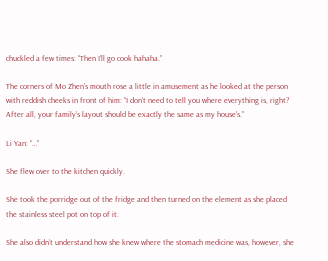chuckled a few times: “Then I’ll go cook hahaha.”

The corners of Mo Zhen’s mouth rose a little in amusement as he looked at the person with reddish cheeks in front of him: “I don’t need to tell you where everything is, right? After all, your family’s layout should be exactly the same as my house’s.”

Li Yan: “…”

She flew over to the kitchen quickly.

She took the porridge out of the fridge and then turned on the element as she placed the stainless steel pot on top of it.

She also didn’t understand how she knew where the stomach medicine was, however, she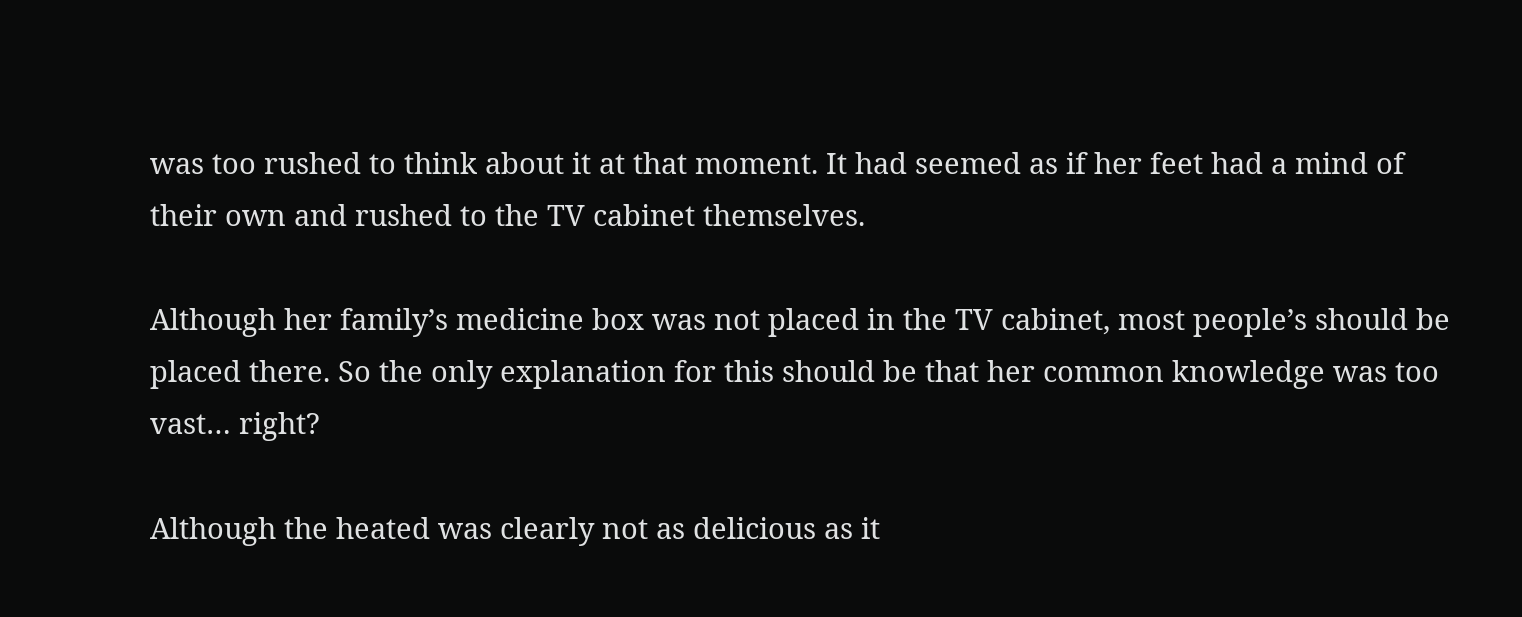was too rushed to think about it at that moment. It had seemed as if her feet had a mind of their own and rushed to the TV cabinet themselves.

Although her family’s medicine box was not placed in the TV cabinet, most people’s should be placed there. So the only explanation for this should be that her common knowledge was too vast… right?

Although the heated was clearly not as delicious as it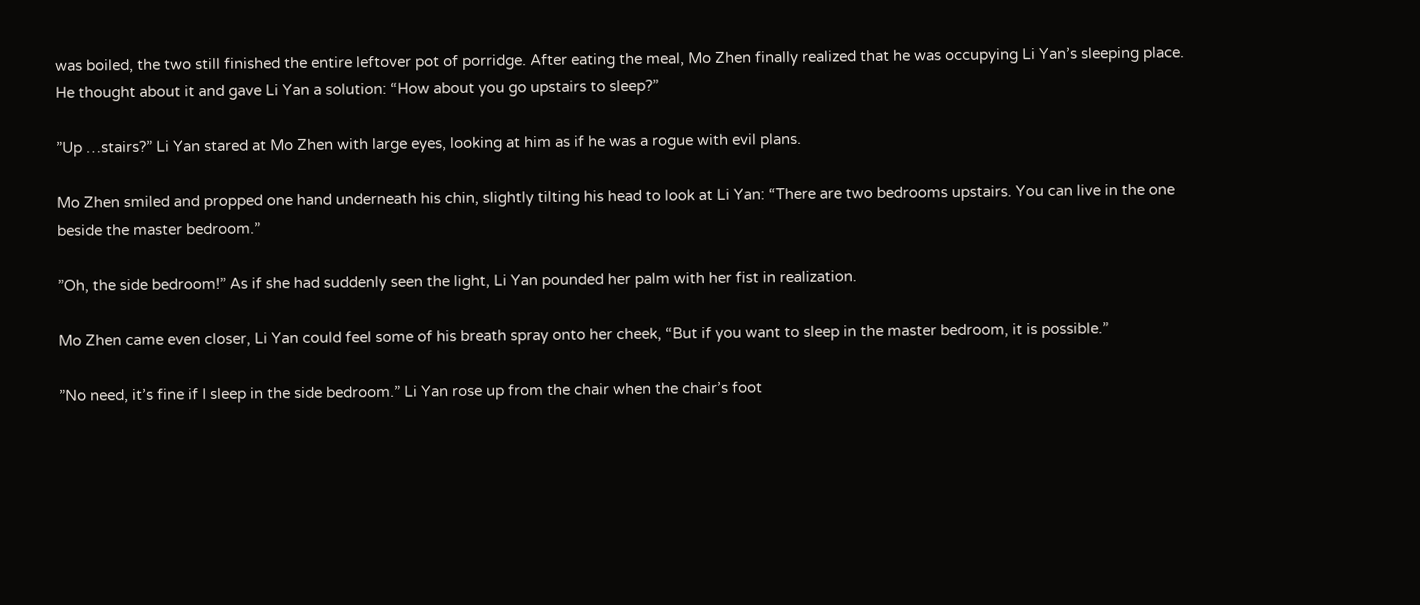was boiled, the two still finished the entire leftover pot of porridge. After eating the meal, Mo Zhen finally realized that he was occupying Li Yan’s sleeping place. He thought about it and gave Li Yan a solution: “How about you go upstairs to sleep?”

”Up …stairs?” Li Yan stared at Mo Zhen with large eyes, looking at him as if he was a rogue with evil plans.

Mo Zhen smiled and propped one hand underneath his chin, slightly tilting his head to look at Li Yan: “There are two bedrooms upstairs. You can live in the one beside the master bedroom.”

”Oh, the side bedroom!” As if she had suddenly seen the light, Li Yan pounded her palm with her fist in realization.

Mo Zhen came even closer, Li Yan could feel some of his breath spray onto her cheek, “But if you want to sleep in the master bedroom, it is possible.”

”No need, it’s fine if I sleep in the side bedroom.” Li Yan rose up from the chair when the chair’s foot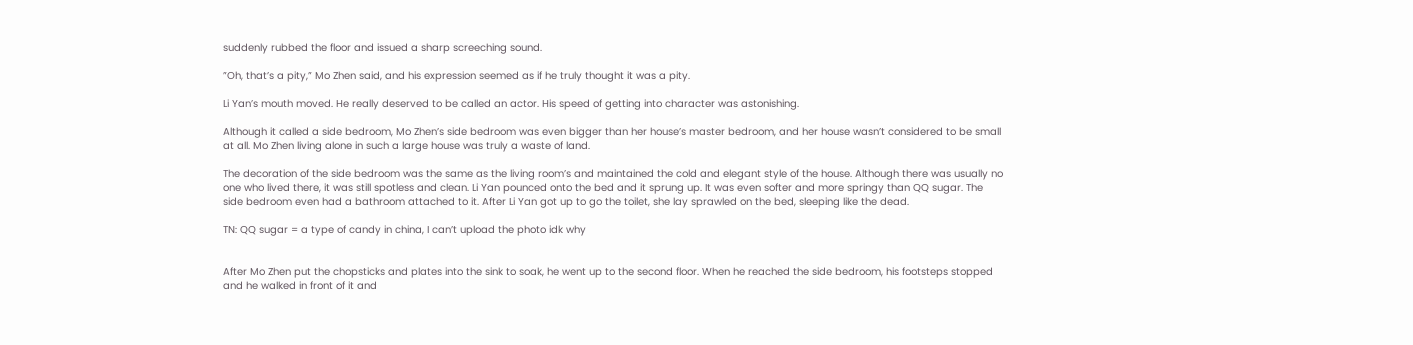suddenly rubbed the floor and issued a sharp screeching sound.

”Oh, that’s a pity,” Mo Zhen said, and his expression seemed as if he truly thought it was a pity.

Li Yan’s mouth moved. He really deserved to be called an actor. His speed of getting into character was astonishing.

Although it called a side bedroom, Mo Zhen’s side bedroom was even bigger than her house’s master bedroom, and her house wasn’t considered to be small at all. Mo Zhen living alone in such a large house was truly a waste of land.

The decoration of the side bedroom was the same as the living room’s and maintained the cold and elegant style of the house. Although there was usually no one who lived there, it was still spotless and clean. Li Yan pounced onto the bed and it sprung up. It was even softer and more springy than QQ sugar. The side bedroom even had a bathroom attached to it. After Li Yan got up to go the toilet, she lay sprawled on the bed, sleeping like the dead.

TN: QQ sugar = a type of candy in china, I can’t upload the photo idk why


After Mo Zhen put the chopsticks and plates into the sink to soak, he went up to the second floor. When he reached the side bedroom, his footsteps stopped and he walked in front of it and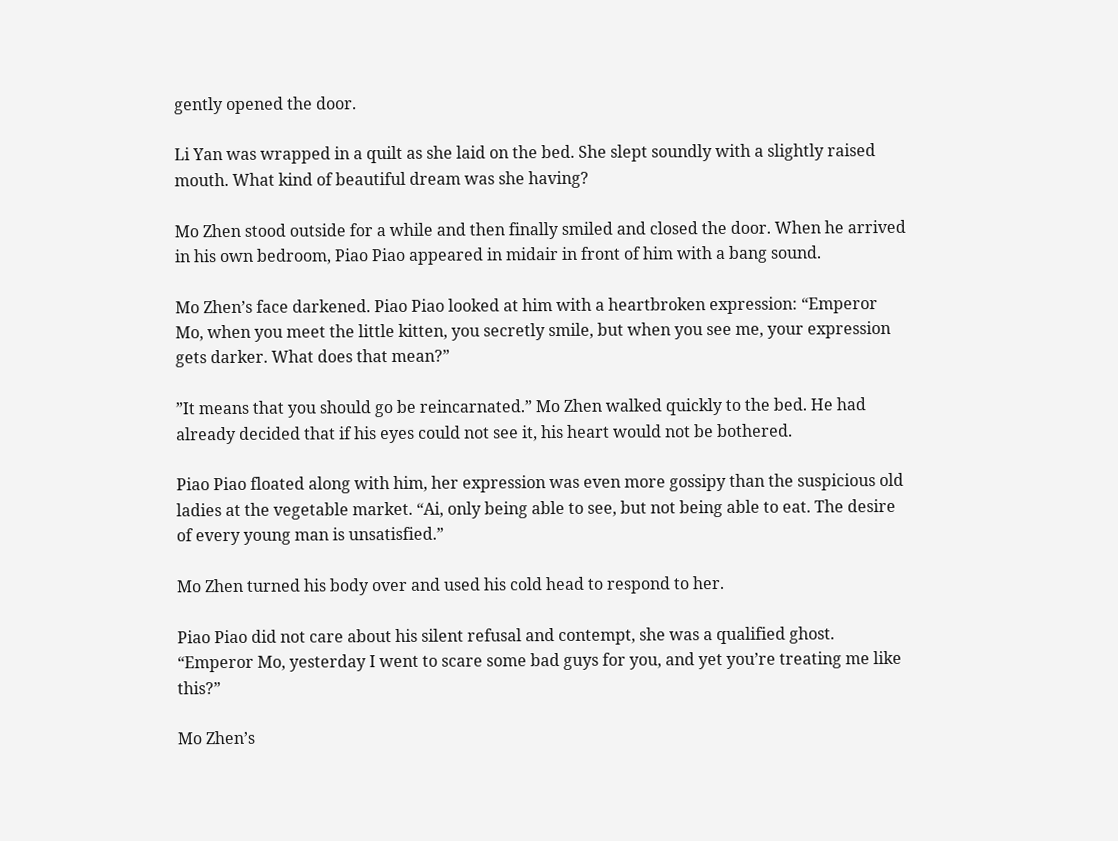gently opened the door.

Li Yan was wrapped in a quilt as she laid on the bed. She slept soundly with a slightly raised mouth. What kind of beautiful dream was she having?

Mo Zhen stood outside for a while and then finally smiled and closed the door. When he arrived in his own bedroom, Piao Piao appeared in midair in front of him with a bang sound.

Mo Zhen’s face darkened. Piao Piao looked at him with a heartbroken expression: “Emperor Mo, when you meet the little kitten, you secretly smile, but when you see me, your expression gets darker. What does that mean?”

”It means that you should go be reincarnated.” Mo Zhen walked quickly to the bed. He had already decided that if his eyes could not see it, his heart would not be bothered.

Piao Piao floated along with him, her expression was even more gossipy than the suspicious old ladies at the vegetable market. “Ai, only being able to see, but not being able to eat. The desire of every young man is unsatisfied.”

Mo Zhen turned his body over and used his cold head to respond to her.

Piao Piao did not care about his silent refusal and contempt, she was a qualified ghost. “Emperor Mo, yesterday I went to scare some bad guys for you, and yet you’re treating me like this?”

Mo Zhen’s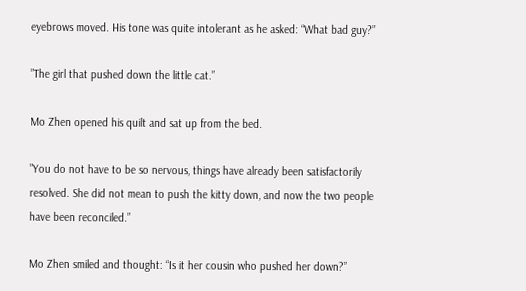eyebrows moved. His tone was quite intolerant as he asked: “What bad guy?”

”The girl that pushed down the little cat.”

Mo Zhen opened his quilt and sat up from the bed.

”You do not have to be so nervous, things have already been satisfactorily resolved. She did not mean to push the kitty down, and now the two people have been reconciled.”

Mo Zhen smiled and thought: “Is it her cousin who pushed her down?”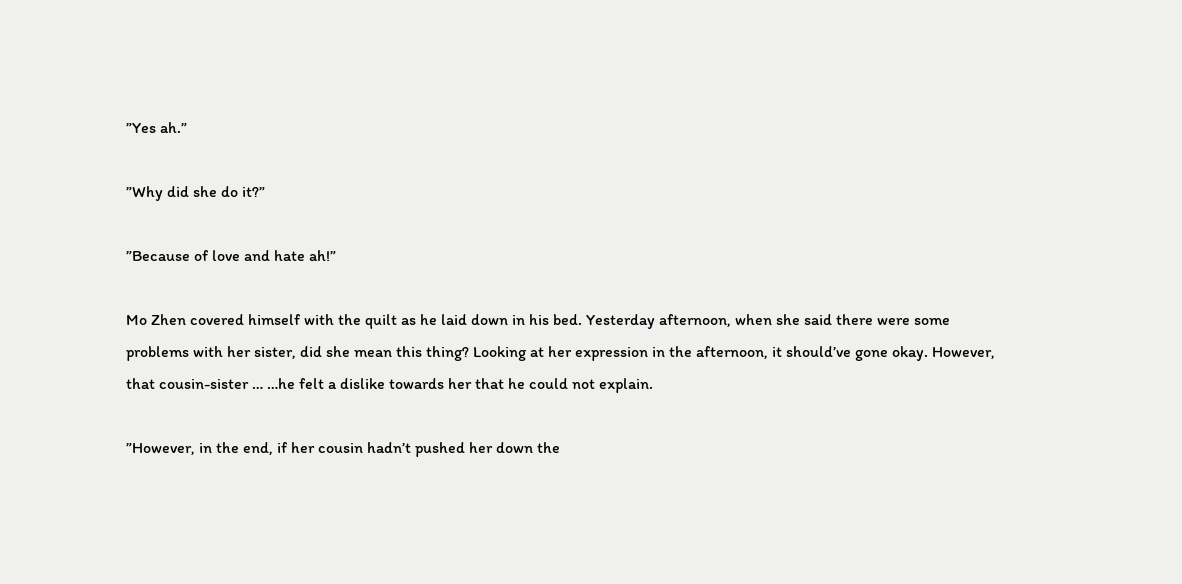”Yes ah.”

”Why did she do it?”

”Because of love and hate ah!”

Mo Zhen covered himself with the quilt as he laid down in his bed. Yesterday afternoon, when she said there were some problems with her sister, did she mean this thing? Looking at her expression in the afternoon, it should’ve gone okay. However, that cousin-sister … …he felt a dislike towards her that he could not explain.

”However, in the end, if her cousin hadn’t pushed her down the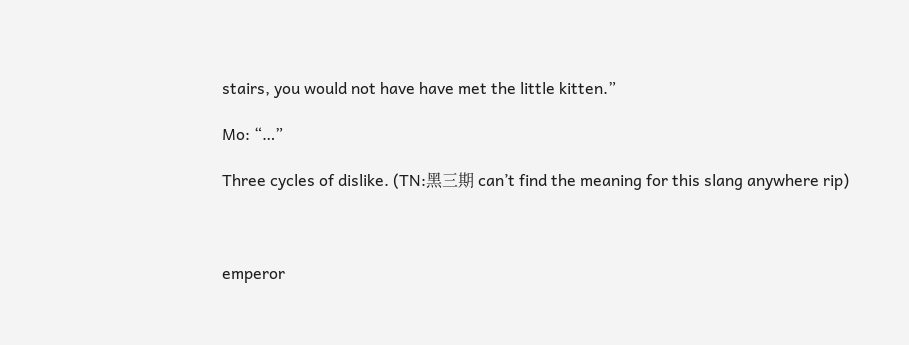stairs, you would not have have met the little kitten.”

Mo: “…”

Three cycles of dislike. (TN:黑三期 can’t find the meaning for this slang anywhere rip)



emperor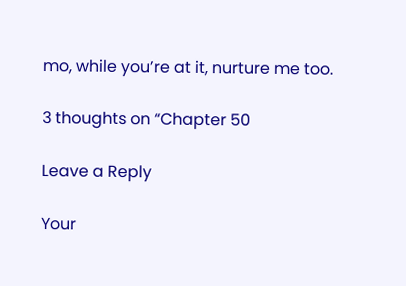mo, while you’re at it, nurture me too.

3 thoughts on “Chapter 50

Leave a Reply

Your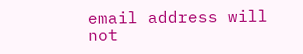email address will not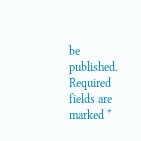be published. Required fields are marked *